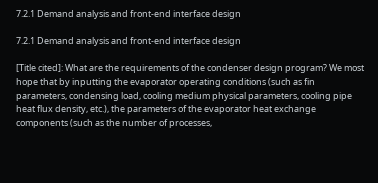7.2.1 Demand analysis and front-end interface design

7.2.1 Demand analysis and front-end interface design

[Title cited]: What are the requirements of the condenser design program? We most hope that by inputting the evaporator operating conditions (such as fin parameters, condensing load, cooling medium physical parameters, cooling pipe heat flux density, etc.), the parameters of the evaporator heat exchange components (such as the number of processes,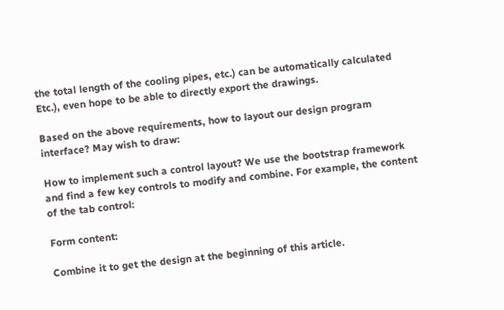the total length of the cooling pipes, etc.) can be automatically calculated Etc.), even hope to be able to directly export the drawings.

Based on the above requirements, how to layout our design program interface? May wish to draw:

How to implement such a control layout? We use the bootstrap framework and find a few key controls to modify and combine. For example, the content of the tab control:

Form content:

Combine it to get the design at the beginning of this article.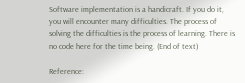Software implementation is a handicraft. If you do it, you will encounter many difficulties. The process of solving the difficulties is the process of learning. There is no code here for the time being. (End of text)

Reference: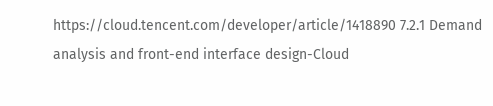https://cloud.tencent.com/developer/article/1418890 7.2.1 Demand analysis and front-end interface design-Cloud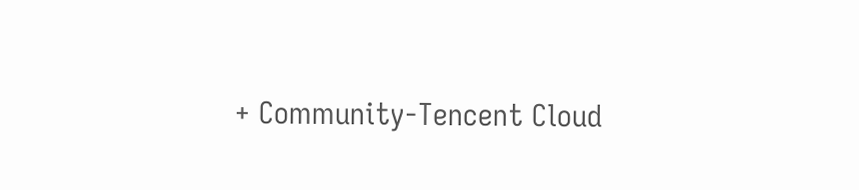+ Community-Tencent Cloud